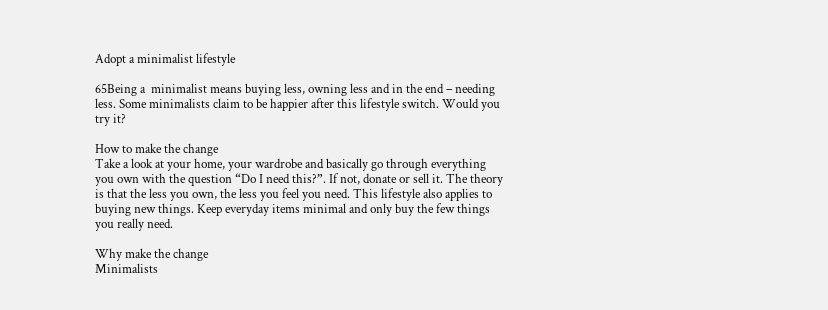Adopt a minimalist lifestyle

65Being a  minimalist means buying less, owning less and in the end – needing less. Some minimalists claim to be happier after this lifestyle switch. Would you try it?

How to make the change
Take a look at your home, your wardrobe and basically go through everything you own with the question “Do I need this?”. If not, donate or sell it. The theory is that the less you own, the less you feel you need. This lifestyle also applies to buying new things. Keep everyday items minimal and only buy the few things you really need.

Why make the change
Minimalists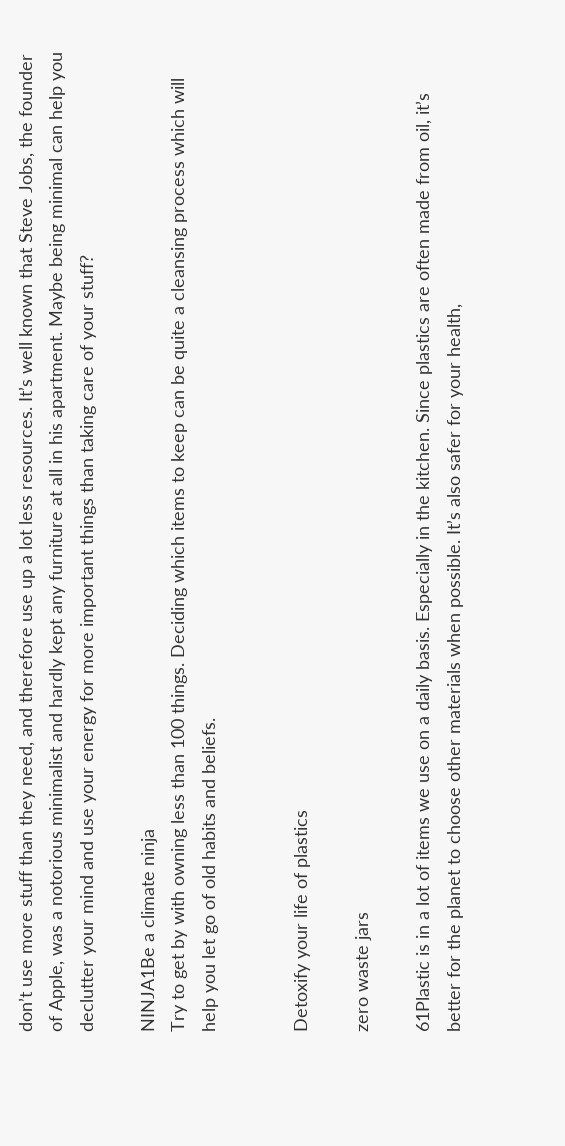don’t use more stuff than they need, and therefore use up a lot less resources. It’s well known that Steve Jobs, the founder of Apple, was a notorious minimalist and hardly kept any furniture at all in his apartment. Maybe being minimal can help you declutter your mind and use your energy for more important things than taking care of your stuff?

NINJA1Be a climate ninja
Try to get by with owning less than 100 things. Deciding which items to keep can be quite a cleansing process which will help you let go of old habits and beliefs.


Detoxify your life of plastics

zero waste jars

61Plastic is in a lot of items we use on a daily basis. Especially in the kitchen. Since plastics are often made from oil, it’s better for the planet to choose other materials when possible. It’s also safer for your health,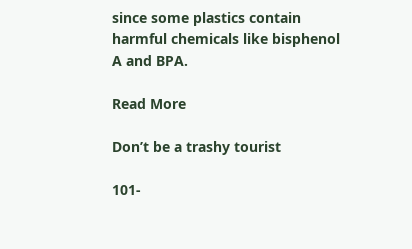since some plastics contain harmful chemicals like bisphenol A and BPA.

Read More

Don’t be a trashy tourist

101-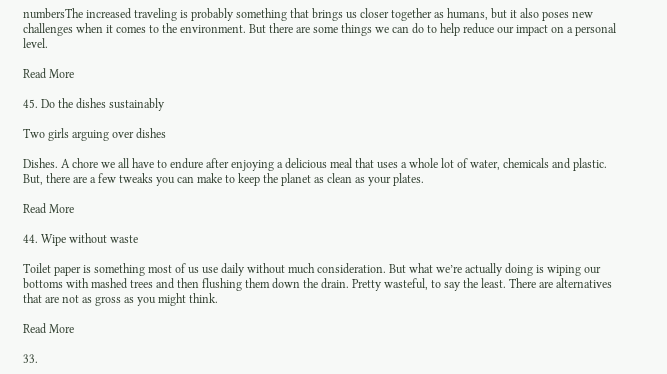numbersThe increased traveling is probably something that brings us closer together as humans, but it also poses new challenges when it comes to the environment. But there are some things we can do to help reduce our impact on a personal level.

Read More

45. Do the dishes sustainably

Two girls arguing over dishes

Dishes. A chore we all have to endure after enjoying a delicious meal that uses a whole lot of water, chemicals and plastic. But, there are a few tweaks you can make to keep the planet as clean as your plates.

Read More

44. Wipe without waste

Toilet paper is something most of us use daily without much consideration. But what we’re actually doing is wiping our bottoms with mashed trees and then flushing them down the drain. Pretty wasteful, to say the least. There are alternatives that are not as gross as you might think.

Read More

33.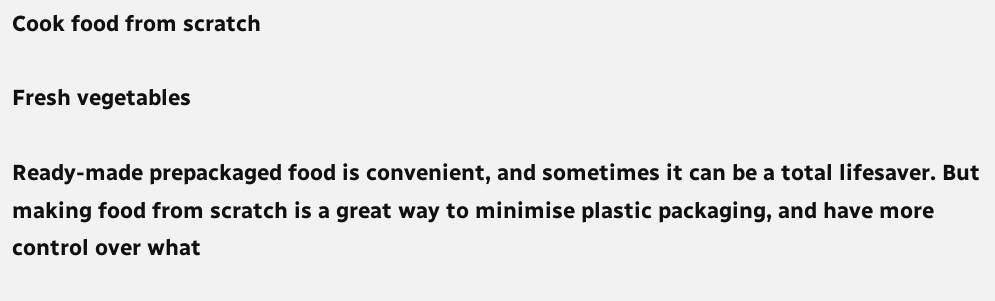Cook food from scratch

Fresh vegetables

Ready-made prepackaged food is convenient, and sometimes it can be a total lifesaver. But making food from scratch is a great way to minimise plastic packaging, and have more control over what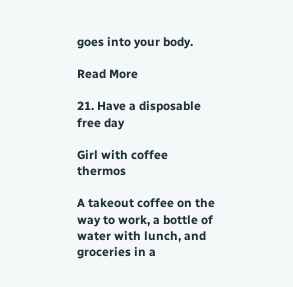goes into your body.

Read More

21. Have a disposable free day

Girl with coffee thermos

A takeout coffee on the way to work, a bottle of water with lunch, and groceries in a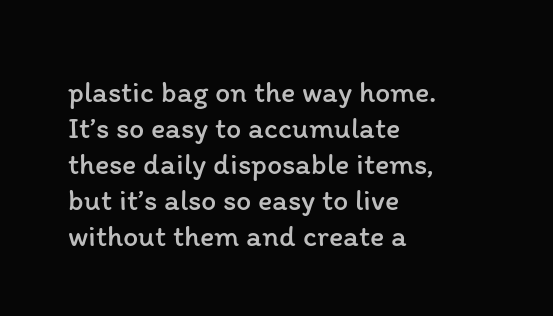plastic bag on the way home. It’s so easy to accumulate these daily disposable items, but it’s also so easy to live without them and create a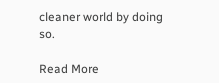cleaner world by doing so.

Read More